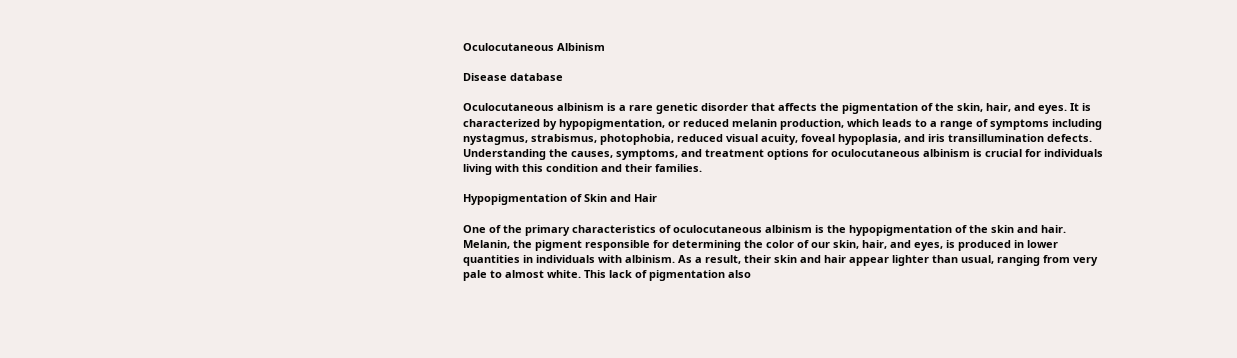Oculocutaneous Albinism

Disease database

Oculocutaneous albinism is a rare genetic disorder that affects the pigmentation of the skin, hair, and eyes. It is characterized by hypopigmentation, or reduced melanin production, which leads to a range of symptoms including nystagmus, strabismus, photophobia, reduced visual acuity, foveal hypoplasia, and iris transillumination defects. Understanding the causes, symptoms, and treatment options for oculocutaneous albinism is crucial for individuals living with this condition and their families.

Hypopigmentation of Skin and Hair

One of the primary characteristics of oculocutaneous albinism is the hypopigmentation of the skin and hair. Melanin, the pigment responsible for determining the color of our skin, hair, and eyes, is produced in lower quantities in individuals with albinism. As a result, their skin and hair appear lighter than usual, ranging from very pale to almost white. This lack of pigmentation also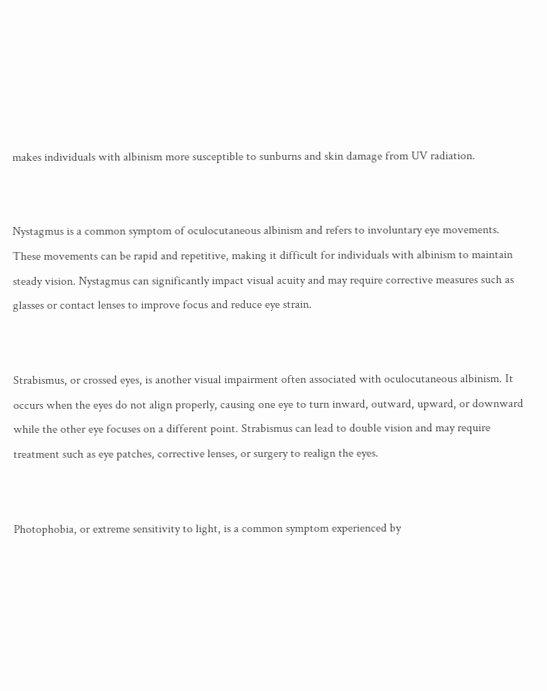makes individuals with albinism more susceptible to sunburns and skin damage from UV radiation.


Nystagmus is a common symptom of oculocutaneous albinism and refers to involuntary eye movements. These movements can be rapid and repetitive, making it difficult for individuals with albinism to maintain steady vision. Nystagmus can significantly impact visual acuity and may require corrective measures such as glasses or contact lenses to improve focus and reduce eye strain.


Strabismus, or crossed eyes, is another visual impairment often associated with oculocutaneous albinism. It occurs when the eyes do not align properly, causing one eye to turn inward, outward, upward, or downward while the other eye focuses on a different point. Strabismus can lead to double vision and may require treatment such as eye patches, corrective lenses, or surgery to realign the eyes.


Photophobia, or extreme sensitivity to light, is a common symptom experienced by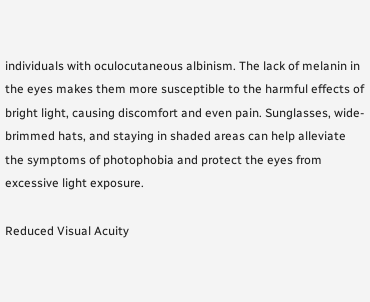individuals with oculocutaneous albinism. The lack of melanin in the eyes makes them more susceptible to the harmful effects of bright light, causing discomfort and even pain. Sunglasses, wide-brimmed hats, and staying in shaded areas can help alleviate the symptoms of photophobia and protect the eyes from excessive light exposure.

Reduced Visual Acuity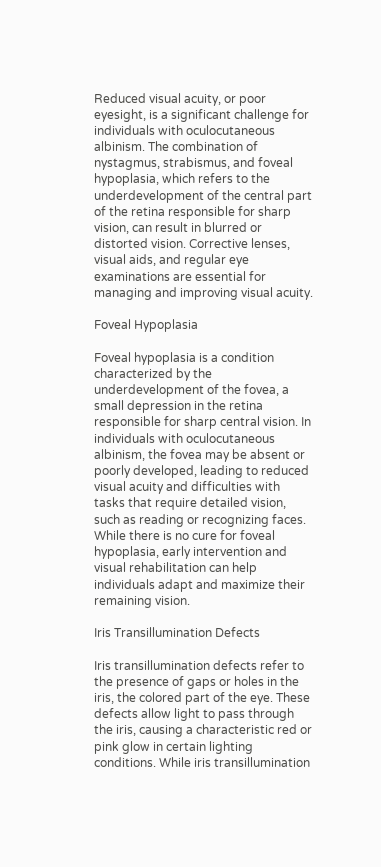Reduced visual acuity, or poor eyesight, is a significant challenge for individuals with oculocutaneous albinism. The combination of nystagmus, strabismus, and foveal hypoplasia, which refers to the underdevelopment of the central part of the retina responsible for sharp vision, can result in blurred or distorted vision. Corrective lenses, visual aids, and regular eye examinations are essential for managing and improving visual acuity.

Foveal Hypoplasia

Foveal hypoplasia is a condition characterized by the underdevelopment of the fovea, a small depression in the retina responsible for sharp central vision. In individuals with oculocutaneous albinism, the fovea may be absent or poorly developed, leading to reduced visual acuity and difficulties with tasks that require detailed vision, such as reading or recognizing faces. While there is no cure for foveal hypoplasia, early intervention and visual rehabilitation can help individuals adapt and maximize their remaining vision.

Iris Transillumination Defects

Iris transillumination defects refer to the presence of gaps or holes in the iris, the colored part of the eye. These defects allow light to pass through the iris, causing a characteristic red or pink glow in certain lighting conditions. While iris transillumination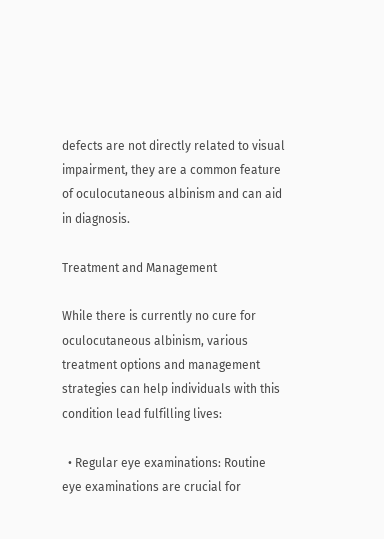defects are not directly related to visual impairment, they are a common feature of oculocutaneous albinism and can aid in diagnosis.

Treatment and Management

While there is currently no cure for oculocutaneous albinism, various treatment options and management strategies can help individuals with this condition lead fulfilling lives:

  • Regular eye examinations: Routine eye examinations are crucial for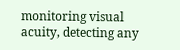monitoring visual acuity, detecting any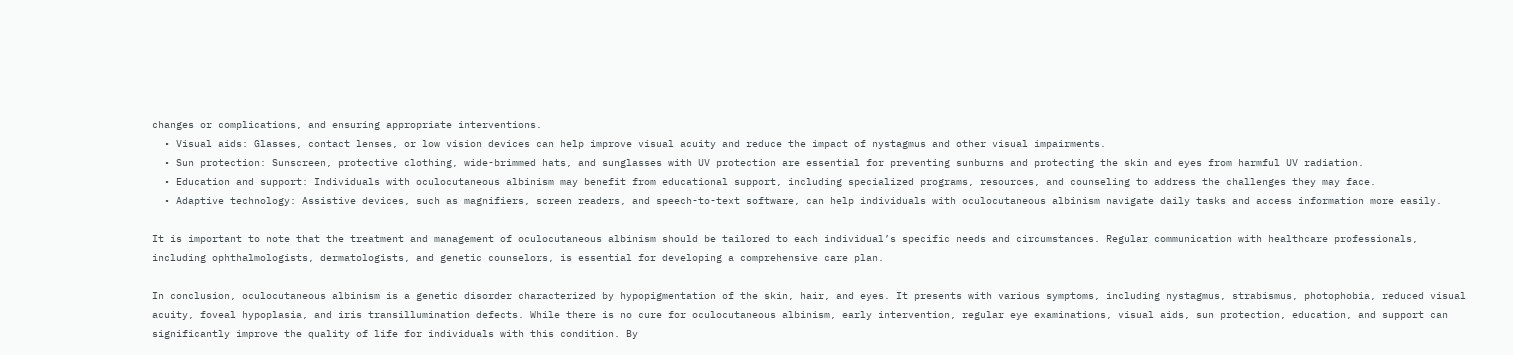changes or complications, and ensuring appropriate interventions.
  • Visual aids: Glasses, contact lenses, or low vision devices can help improve visual acuity and reduce the impact of nystagmus and other visual impairments.
  • Sun protection: Sunscreen, protective clothing, wide-brimmed hats, and sunglasses with UV protection are essential for preventing sunburns and protecting the skin and eyes from harmful UV radiation.
  • Education and support: Individuals with oculocutaneous albinism may benefit from educational support, including specialized programs, resources, and counseling to address the challenges they may face.
  • Adaptive technology: Assistive devices, such as magnifiers, screen readers, and speech-to-text software, can help individuals with oculocutaneous albinism navigate daily tasks and access information more easily.

It is important to note that the treatment and management of oculocutaneous albinism should be tailored to each individual’s specific needs and circumstances. Regular communication with healthcare professionals, including ophthalmologists, dermatologists, and genetic counselors, is essential for developing a comprehensive care plan.

In conclusion, oculocutaneous albinism is a genetic disorder characterized by hypopigmentation of the skin, hair, and eyes. It presents with various symptoms, including nystagmus, strabismus, photophobia, reduced visual acuity, foveal hypoplasia, and iris transillumination defects. While there is no cure for oculocutaneous albinism, early intervention, regular eye examinations, visual aids, sun protection, education, and support can significantly improve the quality of life for individuals with this condition. By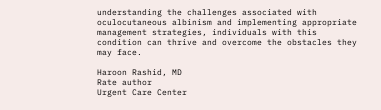understanding the challenges associated with oculocutaneous albinism and implementing appropriate management strategies, individuals with this condition can thrive and overcome the obstacles they may face.

Haroon Rashid, MD
Rate author
Urgent Care Center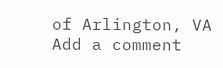of Arlington, VA
Add a comment